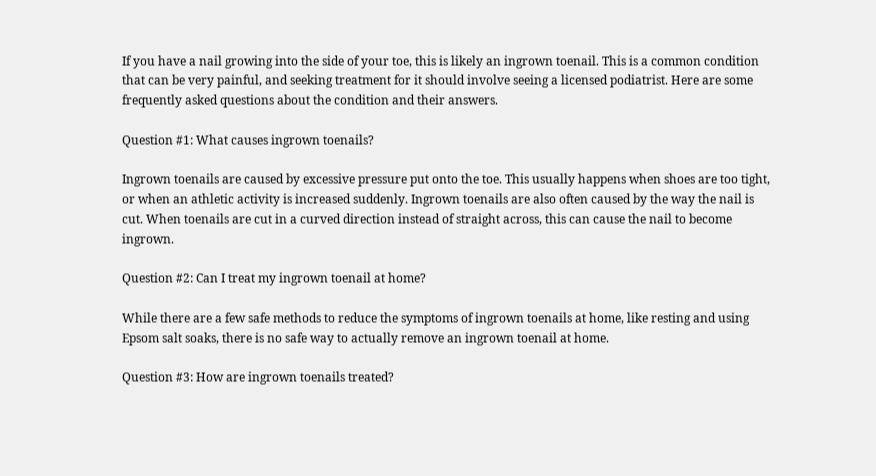If you have a nail growing into the side of your toe, this is likely an ingrown toenail. This is a common condition that can be very painful, and seeking treatment for it should involve seeing a licensed podiatrist. Here are some frequently asked questions about the condition and their answers.

Question #1: What causes ingrown toenails?

Ingrown toenails are caused by excessive pressure put onto the toe. This usually happens when shoes are too tight, or when an athletic activity is increased suddenly. Ingrown toenails are also often caused by the way the nail is cut. When toenails are cut in a curved direction instead of straight across, this can cause the nail to become ingrown.

Question #2: Can I treat my ingrown toenail at home?

While there are a few safe methods to reduce the symptoms of ingrown toenails at home, like resting and using Epsom salt soaks, there is no safe way to actually remove an ingrown toenail at home.

Question #3: How are ingrown toenails treated?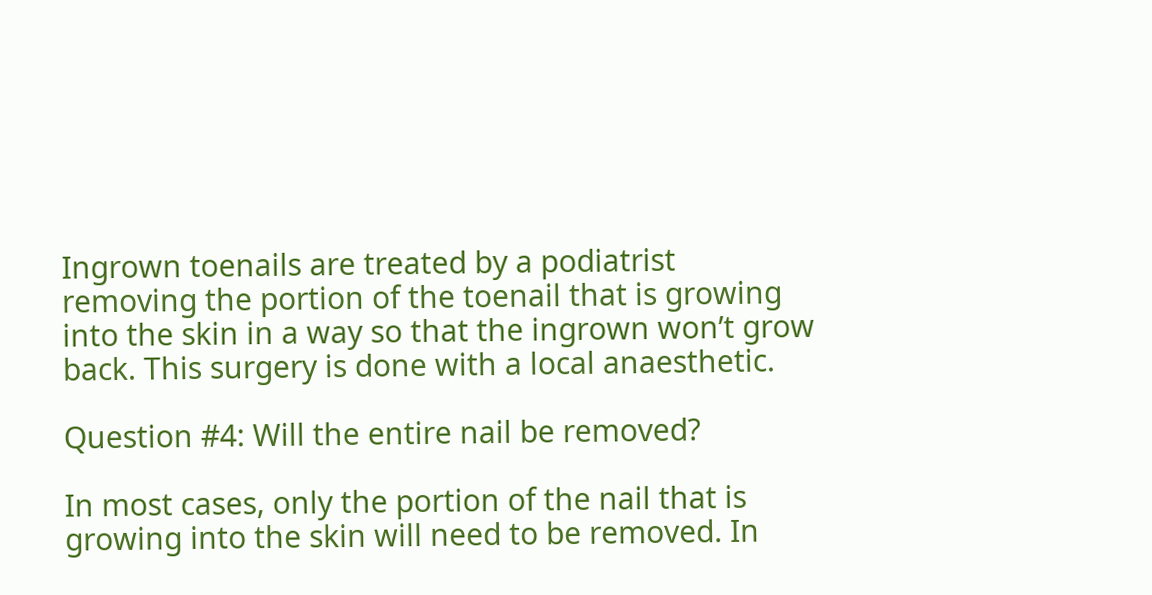Ingrown toenails are treated by a podiatrist removing the portion of the toenail that is growing into the skin in a way so that the ingrown won’t grow back. This surgery is done with a local anaesthetic.

Question #4: Will the entire nail be removed?

In most cases, only the portion of the nail that is growing into the skin will need to be removed. In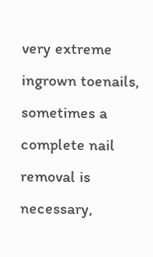very extreme ingrown toenails, sometimes a complete nail removal is necessary,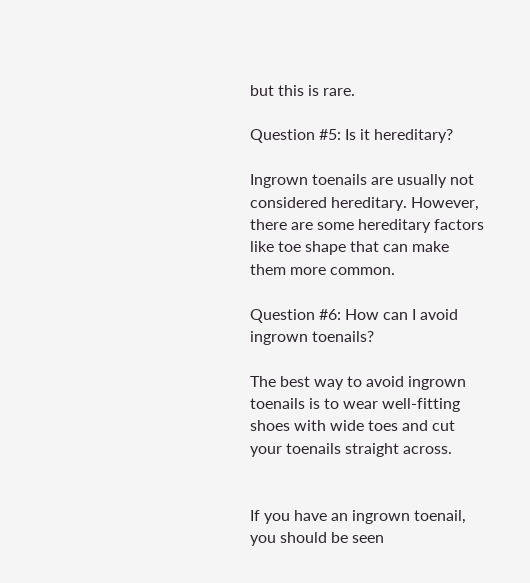but this is rare.

Question #5: Is it hereditary?

Ingrown toenails are usually not considered hereditary. However, there are some hereditary factors like toe shape that can make them more common.

Question #6: How can I avoid ingrown toenails?

The best way to avoid ingrown toenails is to wear well-fitting shoes with wide toes and cut your toenails straight across.


If you have an ingrown toenail, you should be seen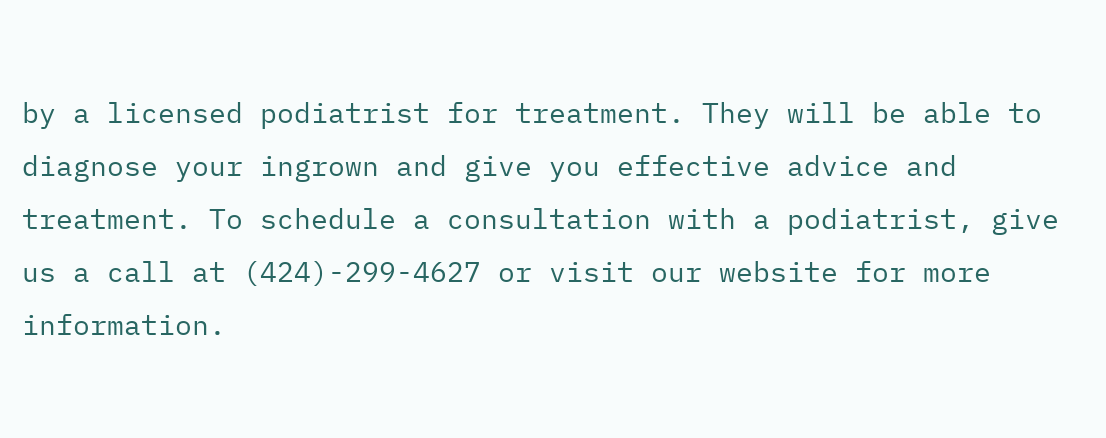by a licensed podiatrist for treatment. They will be able to diagnose your ingrown and give you effective advice and treatment. To schedule a consultation with a podiatrist, give us a call at (424)-299-4627 or visit our website for more information.